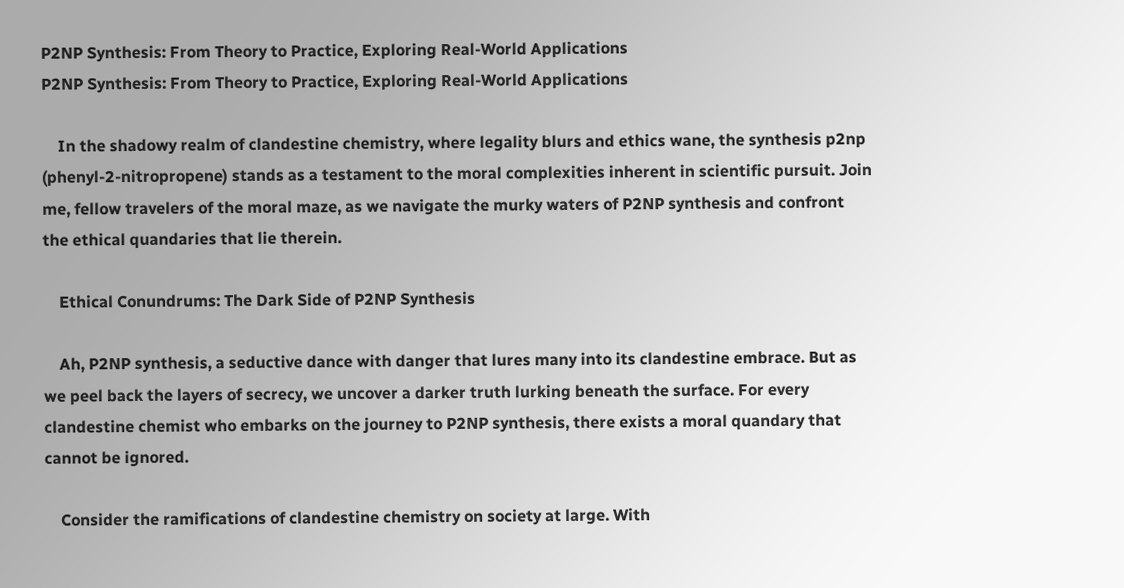P2NP Synthesis: From Theory to Practice, Exploring Real-World Applications
P2NP Synthesis: From Theory to Practice, Exploring Real-World Applications

    In the shadowy realm of clandestine chemistry, where legality blurs and ethics wane, the synthesis p2np (phenyl-2-nitropropene) stands as a testament to the moral complexities inherent in scientific pursuit. Join me, fellow travelers of the moral maze, as we navigate the murky waters of P2NP synthesis and confront the ethical quandaries that lie therein.

    Ethical Conundrums: The Dark Side of P2NP Synthesis

    Ah, P2NP synthesis, a seductive dance with danger that lures many into its clandestine embrace. But as we peel back the layers of secrecy, we uncover a darker truth lurking beneath the surface. For every clandestine chemist who embarks on the journey to P2NP synthesis, there exists a moral quandary that cannot be ignored.

    Consider the ramifications of clandestine chemistry on society at large. With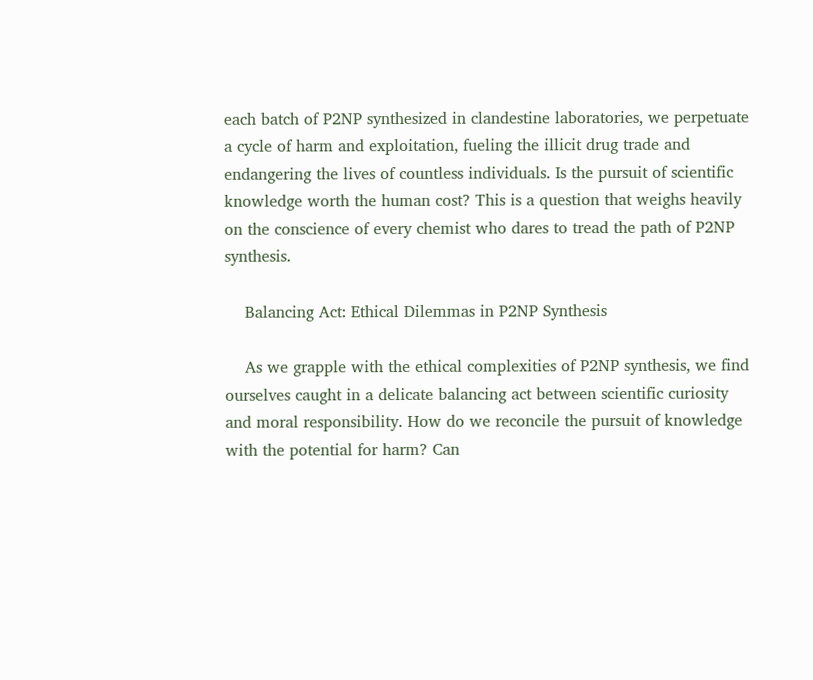each batch of P2NP synthesized in clandestine laboratories, we perpetuate a cycle of harm and exploitation, fueling the illicit drug trade and endangering the lives of countless individuals. Is the pursuit of scientific knowledge worth the human cost? This is a question that weighs heavily on the conscience of every chemist who dares to tread the path of P2NP synthesis.

    Balancing Act: Ethical Dilemmas in P2NP Synthesis

    As we grapple with the ethical complexities of P2NP synthesis, we find ourselves caught in a delicate balancing act between scientific curiosity and moral responsibility. How do we reconcile the pursuit of knowledge with the potential for harm? Can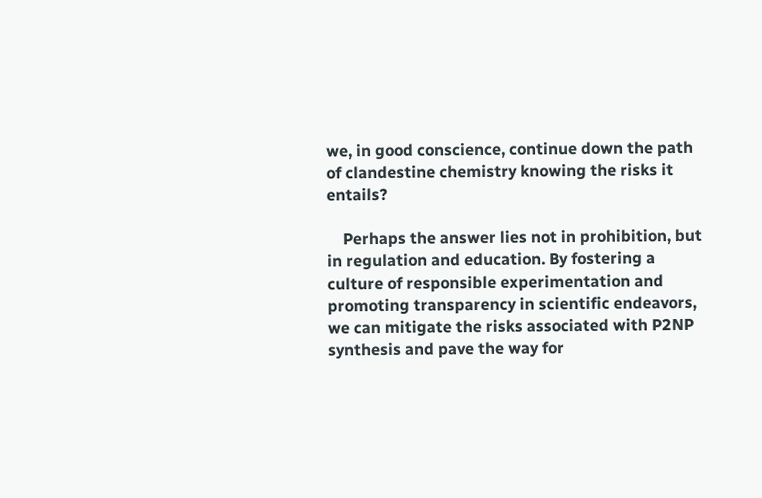we, in good conscience, continue down the path of clandestine chemistry knowing the risks it entails?

    Perhaps the answer lies not in prohibition, but in regulation and education. By fostering a culture of responsible experimentation and promoting transparency in scientific endeavors, we can mitigate the risks associated with P2NP synthesis and pave the way for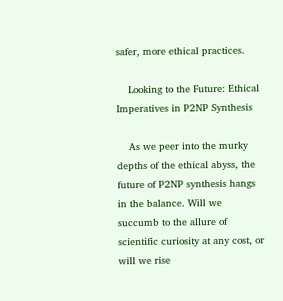safer, more ethical practices.

    Looking to the Future: Ethical Imperatives in P2NP Synthesis

    As we peer into the murky depths of the ethical abyss, the future of P2NP synthesis hangs in the balance. Will we succumb to the allure of scientific curiosity at any cost, or will we rise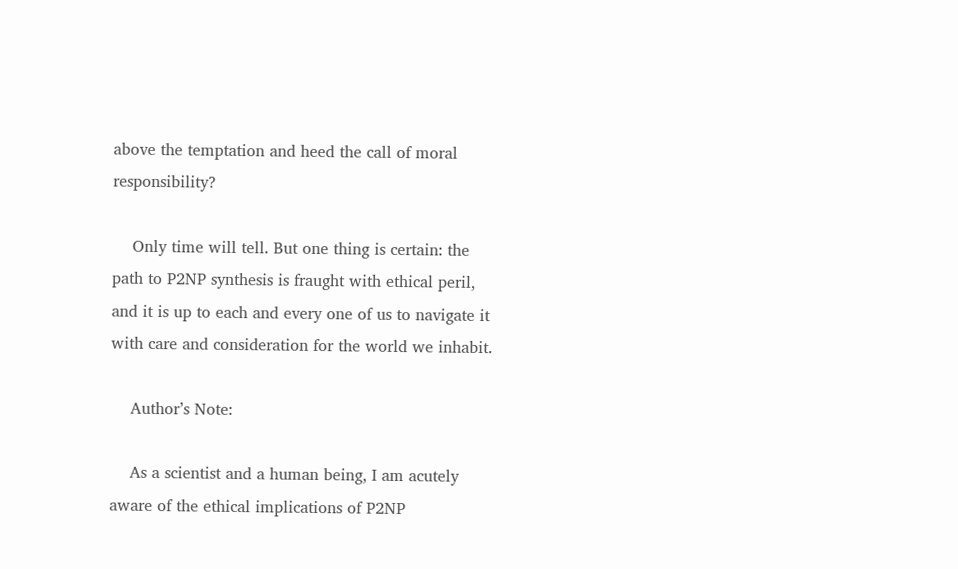above the temptation and heed the call of moral responsibility?

    Only time will tell. But one thing is certain: the path to P2NP synthesis is fraught with ethical peril, and it is up to each and every one of us to navigate it with care and consideration for the world we inhabit.

    Author’s Note:

    As a scientist and a human being, I am acutely aware of the ethical implications of P2NP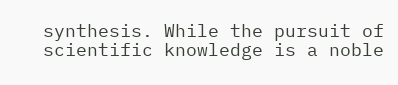synthesis. While the pursuit of scientific knowledge is a noble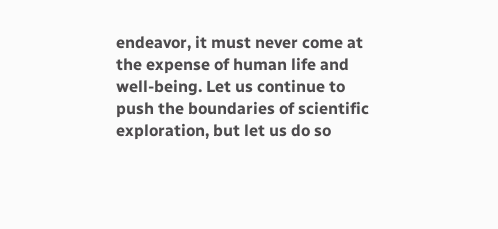endeavor, it must never come at the expense of human life and well-being. Let us continue to push the boundaries of scientific exploration, but let us do so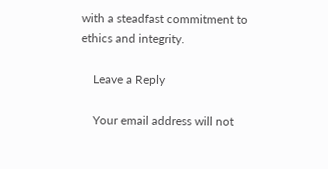with a steadfast commitment to ethics and integrity.

    Leave a Reply

    Your email address will not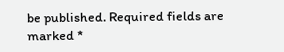be published. Required fields are marked *